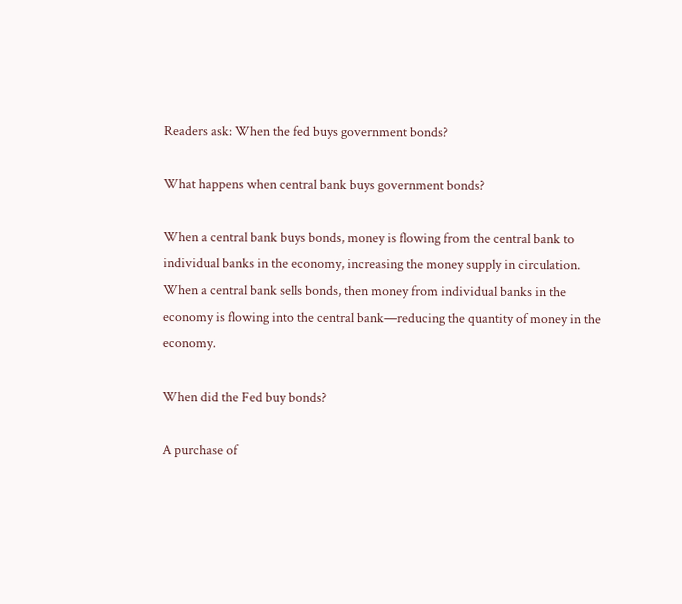Readers ask: When the fed buys government bonds?

What happens when central bank buys government bonds?

When a central bank buys bonds, money is flowing from the central bank to individual banks in the economy, increasing the money supply in circulation. When a central bank sells bonds, then money from individual banks in the economy is flowing into the central bank—reducing the quantity of money in the economy.

When did the Fed buy bonds?

A purchase of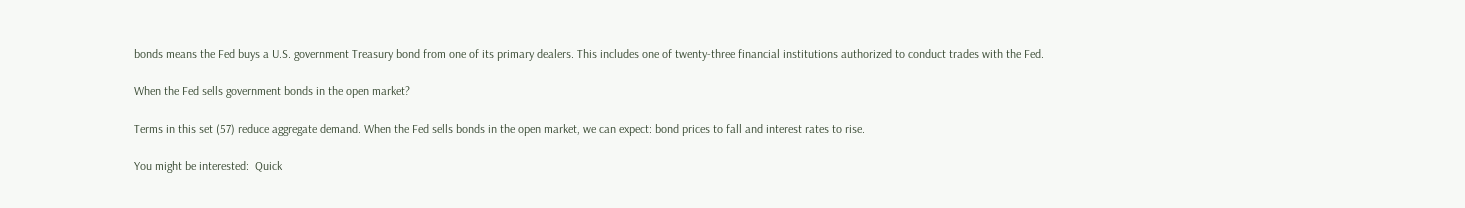bonds means the Fed buys a U.S. government Treasury bond from one of its primary dealers. This includes one of twenty-three financial institutions authorized to conduct trades with the Fed.

When the Fed sells government bonds in the open market?

Terms in this set (57) reduce aggregate demand. When the Fed sells bonds in the open market, we can expect: bond prices to fall and interest rates to rise.

You might be interested:  Quick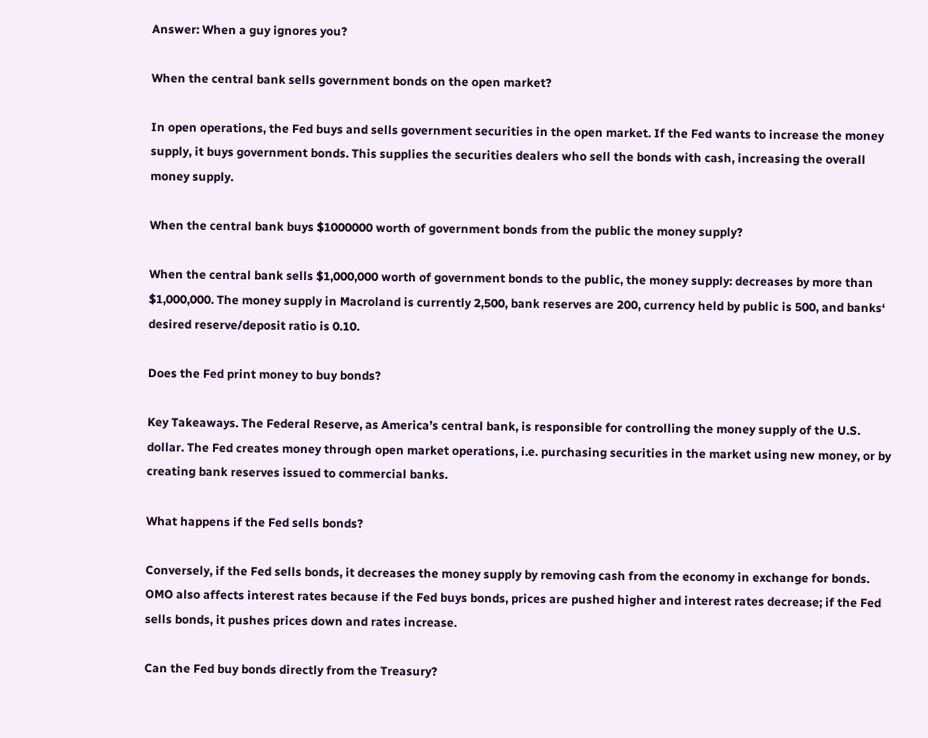Answer: When a guy ignores you?

When the central bank sells government bonds on the open market?

In open operations, the Fed buys and sells government securities in the open market. If the Fed wants to increase the money supply, it buys government bonds. This supplies the securities dealers who sell the bonds with cash, increasing the overall money supply.

When the central bank buys $1000000 worth of government bonds from the public the money supply?

When the central bank sells $1,000,000 worth of government bonds to the public, the money supply: decreases by more than $1,000,000. The money supply in Macroland is currently 2,500, bank reserves are 200, currency held by public is 500, and banks‘ desired reserve/deposit ratio is 0.10.

Does the Fed print money to buy bonds?

Key Takeaways. The Federal Reserve, as America’s central bank, is responsible for controlling the money supply of the U.S. dollar. The Fed creates money through open market operations, i.e. purchasing securities in the market using new money, or by creating bank reserves issued to commercial banks.

What happens if the Fed sells bonds?

Conversely, if the Fed sells bonds, it decreases the money supply by removing cash from the economy in exchange for bonds. OMO also affects interest rates because if the Fed buys bonds, prices are pushed higher and interest rates decrease; if the Fed sells bonds, it pushes prices down and rates increase.

Can the Fed buy bonds directly from the Treasury?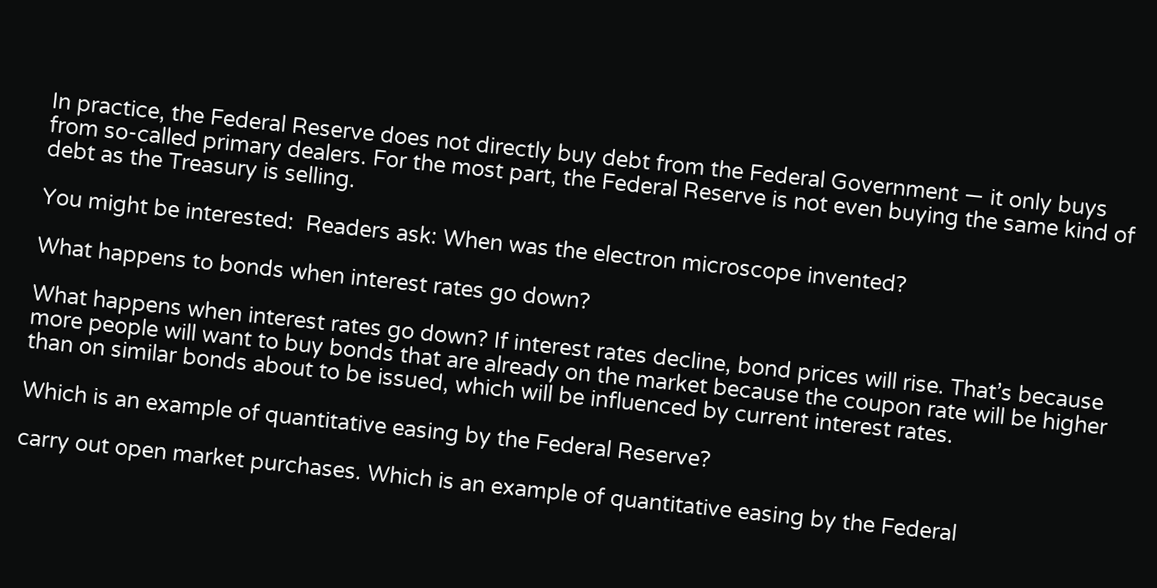In practice, the Federal Reserve does not directly buy debt from the Federal Government — it only buys from so-called primary dealers. For the most part, the Federal Reserve is not even buying the same kind of debt as the Treasury is selling.

You might be interested:  Readers ask: When was the electron microscope invented?

What happens to bonds when interest rates go down?

What happens when interest rates go down? If interest rates decline, bond prices will rise. That’s because more people will want to buy bonds that are already on the market because the coupon rate will be higher than on similar bonds about to be issued, which will be influenced by current interest rates.

Which is an example of quantitative easing by the Federal Reserve?

carry out open market purchases. Which is an example of quantitative easing by the Federal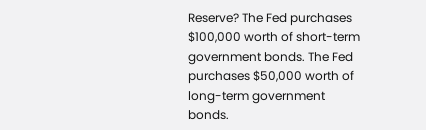Reserve? The Fed purchases $100,000 worth of short-term government bonds. The Fed purchases $50,000 worth of long-term government bonds.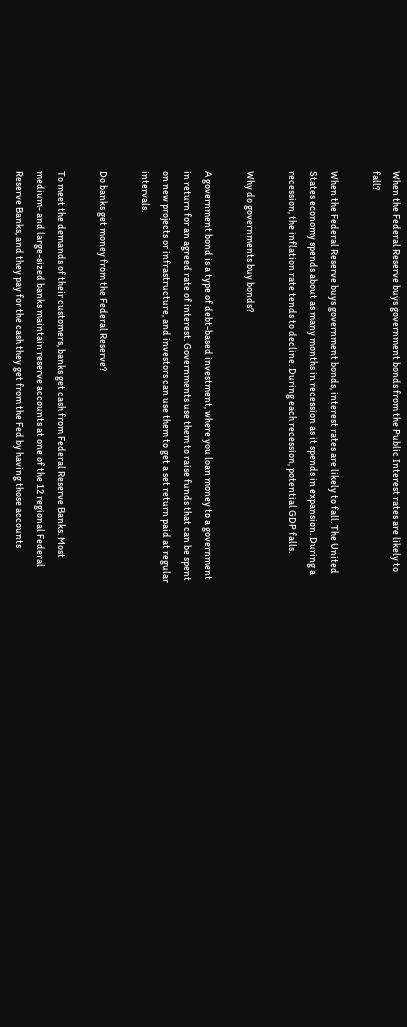When the Federal Reserve buys government bonds from the Public Interest rates are likely to fall?

When the Federal Reserve buys government bonds, interest rates are likely to fall. The United States economy spends about as many months in recession as it spends in expansion. During a recession, the inflation rate tends to decline. During each recession, potential GDP falls.

Why do governments buy bonds?

A government bond is a type of debt-based investment, where you loan money to a government in return for an agreed rate of interest. Governments use them to raise funds that can be spent on new projects or infrastructure, and investors can use them to get a set return paid at regular intervals.

Do banks get money from the Federal Reserve?

To meet the demands of their customers, banks get cash from Federal Reserve Banks. Most medium- and large-sized banks maintain reserve accounts at one of the 12 regional Federal Reserve Banks, and they pay for the cash they get from the Fed by having those accounts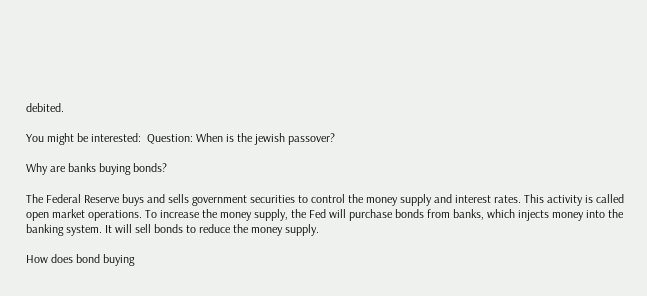debited.

You might be interested:  Question: When is the jewish passover?

Why are banks buying bonds?

The Federal Reserve buys and sells government securities to control the money supply and interest rates. This activity is called open market operations. To increase the money supply, the Fed will purchase bonds from banks, which injects money into the banking system. It will sell bonds to reduce the money supply.

How does bond buying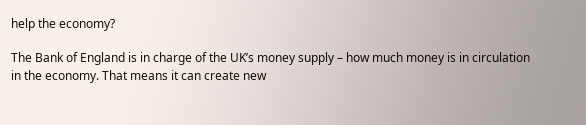help the economy?

The Bank of England is in charge of the UK’s money supply – how much money is in circulation in the economy. That means it can create new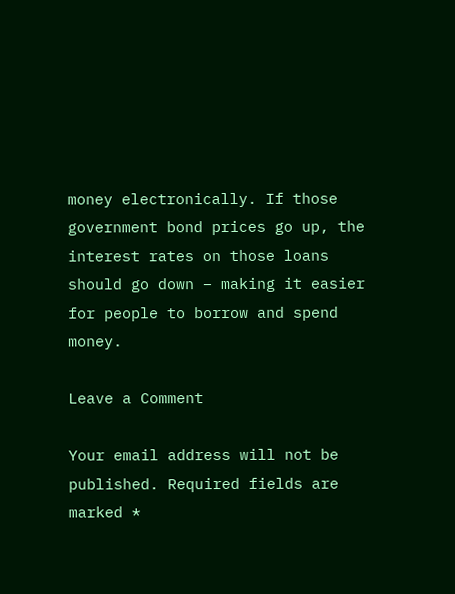money electronically. If those government bond prices go up, the interest rates on those loans should go down – making it easier for people to borrow and spend money.

Leave a Comment

Your email address will not be published. Required fields are marked *